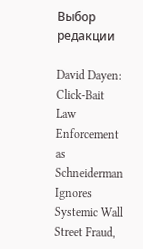Выбор редакции

David Dayen: Click-Bait Law Enforcement as Schneiderman Ignores Systemic Wall Street Fraud,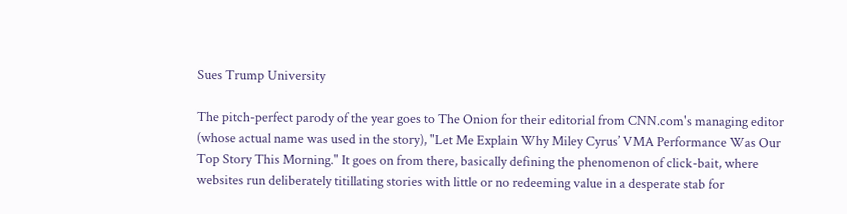Sues Trump University

The pitch-perfect parody of the year goes to The Onion for their editorial from CNN.com's managing editor (whose actual name was used in the story), "Let Me Explain Why Miley Cyrus’ VMA Performance Was Our Top Story This Morning." It goes on from there, basically defining the phenomenon of click-bait, where websites run deliberately titillating stories with little or no redeeming value in a desperate stab for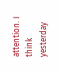attention. I think yesterday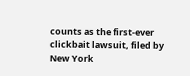counts as the first-ever clickbait lawsuit, filed by New York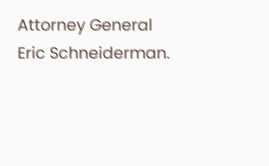Attorney General Eric Schneiderman.